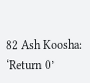82 Ash Koosha: ‘Return 0’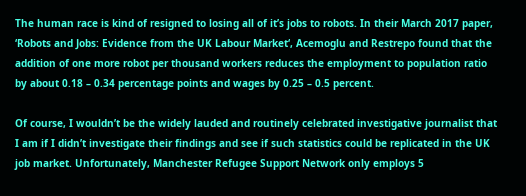The human race is kind of resigned to losing all of it’s jobs to robots. In their March 2017 paper, ‘Robots and Jobs: Evidence from the UK Labour Market‘, Acemoglu and Restrepo found that the addition of one more robot per thousand workers reduces the employment to population ratio by about 0.18 – 0.34 percentage points and wages by 0.25 – 0.5 percent.

Of course, I wouldn’t be the widely lauded and routinely celebrated investigative journalist that I am if I didn’t investigate their findings and see if such statistics could be replicated in the UK job market. Unfortunately, Manchester Refugee Support Network only employs 5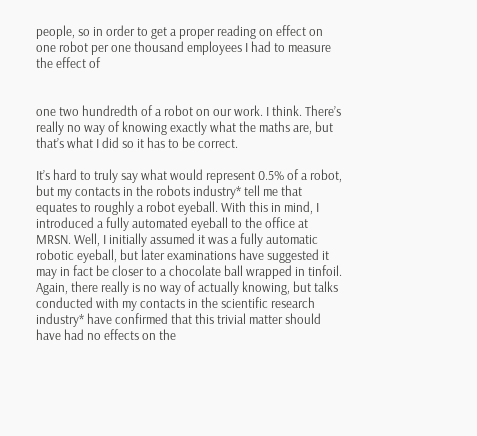people, so in order to get a proper reading on effect on one robot per one thousand employees I had to measure the effect of


one two hundredth of a robot on our work. I think. There’s really no way of knowing exactly what the maths are, but that’s what I did so it has to be correct.

It’s hard to truly say what would represent 0.5% of a robot, but my contacts in the robots industry* tell me that equates to roughly a robot eyeball. With this in mind, I introduced a fully automated eyeball to the office at MRSN. Well, I initially assumed it was a fully automatic robotic eyeball, but later examinations have suggested it may in fact be closer to a chocolate ball wrapped in tinfoil. Again, there really is no way of actually knowing, but talks conducted with my contacts in the scientific research industry* have confirmed that this trivial matter should have had no effects on the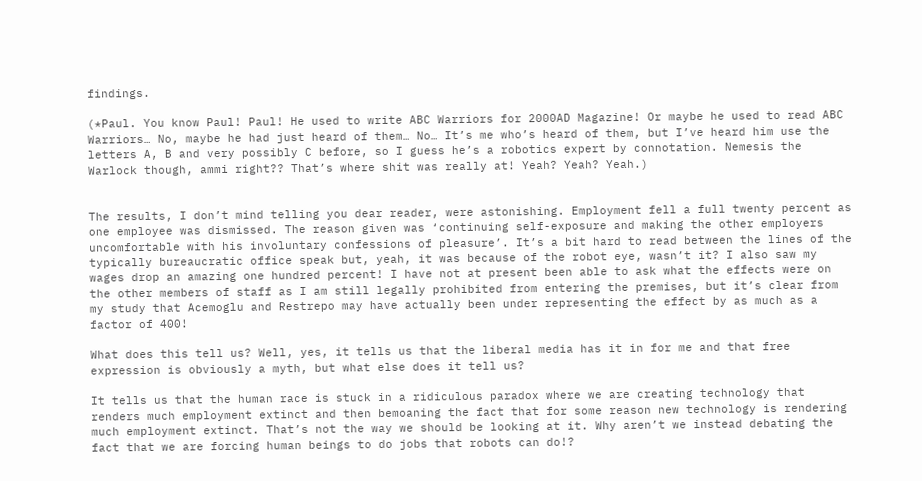findings.

(*Paul. You know Paul! Paul! He used to write ABC Warriors for 2000AD Magazine! Or maybe he used to read ABC Warriors… No, maybe he had just heard of them… No… It’s me who’s heard of them, but I’ve heard him use the letters A, B and very possibly C before, so I guess he’s a robotics expert by connotation. Nemesis the Warlock though, ammi right?? That’s where shit was really at! Yeah? Yeah? Yeah.)


The results, I don’t mind telling you dear reader, were astonishing. Employment fell a full twenty percent as one employee was dismissed. The reason given was ‘continuing self-exposure and making the other employers uncomfortable with his involuntary confessions of pleasure’. It’s a bit hard to read between the lines of the typically bureaucratic office speak but, yeah, it was because of the robot eye, wasn’t it? I also saw my wages drop an amazing one hundred percent! I have not at present been able to ask what the effects were on the other members of staff as I am still legally prohibited from entering the premises, but it’s clear from my study that Acemoglu and Restrepo may have actually been under representing the effect by as much as a factor of 400!

What does this tell us? Well, yes, it tells us that the liberal media has it in for me and that free expression is obviously a myth, but what else does it tell us?

It tells us that the human race is stuck in a ridiculous paradox where we are creating technology that renders much employment extinct and then bemoaning the fact that for some reason new technology is rendering much employment extinct. That’s not the way we should be looking at it. Why aren’t we instead debating the fact that we are forcing human beings to do jobs that robots can do!?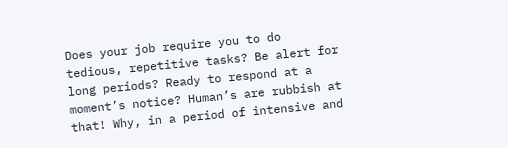Does your job require you to do tedious, repetitive tasks? Be alert for long periods? Ready to respond at a moment’s notice? Human’s are rubbish at that! Why, in a period of intensive and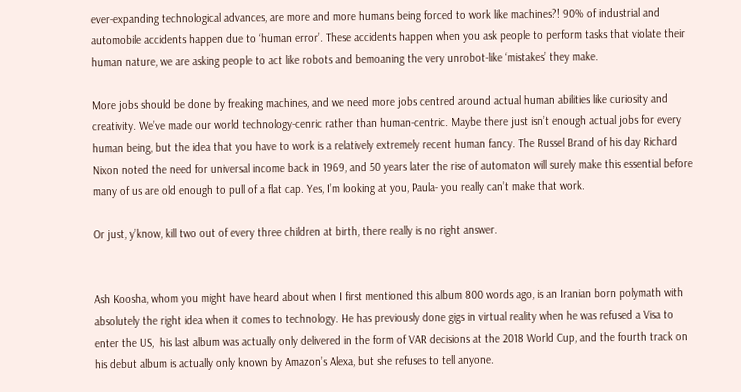ever-expanding technological advances, are more and more humans being forced to work like machines?! 90% of industrial and automobile accidents happen due to ‘human error’. These accidents happen when you ask people to perform tasks that violate their human nature, we are asking people to act like robots and bemoaning the very unrobot-like ‘mistakes’ they make.

More jobs should be done by freaking machines, and we need more jobs centred around actual human abilities like curiosity and creativity. We’ve made our world technology-cenric rather than human-centric. Maybe there just isn’t enough actual jobs for every human being, but the idea that you have to work is a relatively extremely recent human fancy. The Russel Brand of his day Richard Nixon noted the need for universal income back in 1969, and 50 years later the rise of automaton will surely make this essential before many of us are old enough to pull of a flat cap. Yes, I’m looking at you, Paula- you really can’t make that work.

Or just, y’know, kill two out of every three children at birth, there really is no right answer.


Ash Koosha, whom you might have heard about when I first mentioned this album 800 words ago, is an Iranian born polymath with absolutely the right idea when it comes to technology. He has previously done gigs in virtual reality when he was refused a Visa to enter the US,  his last album was actually only delivered in the form of VAR decisions at the 2018 World Cup, and the fourth track on his debut album is actually only known by Amazon’s Alexa, but she refuses to tell anyone.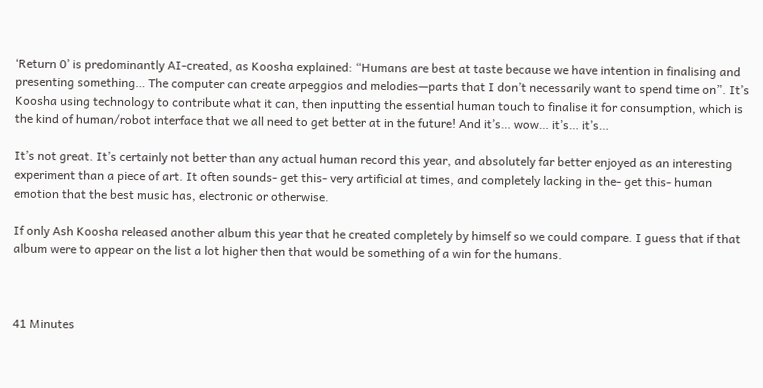‘Return 0’ is predominantly AI-created, as Koosha explained: “Humans are best at taste because we have intention in finalising and presenting something… The computer can create arpeggios and melodies—parts that I don’t necessarily want to spend time on”. It’s Koosha using technology to contribute what it can, then inputting the essential human touch to finalise it for consumption, which is the kind of human/robot interface that we all need to get better at in the future! And it’s… wow… it’s… it’s…

It’s not great. It’s certainly not better than any actual human record this year, and absolutely far better enjoyed as an interesting experiment than a piece of art. It often sounds- get this- very artificial at times, and completely lacking in the- get this- human emotion that the best music has, electronic or otherwise.

If only Ash Koosha released another album this year that he created completely by himself so we could compare. I guess that if that album were to appear on the list a lot higher then that would be something of a win for the humans.



41 Minutes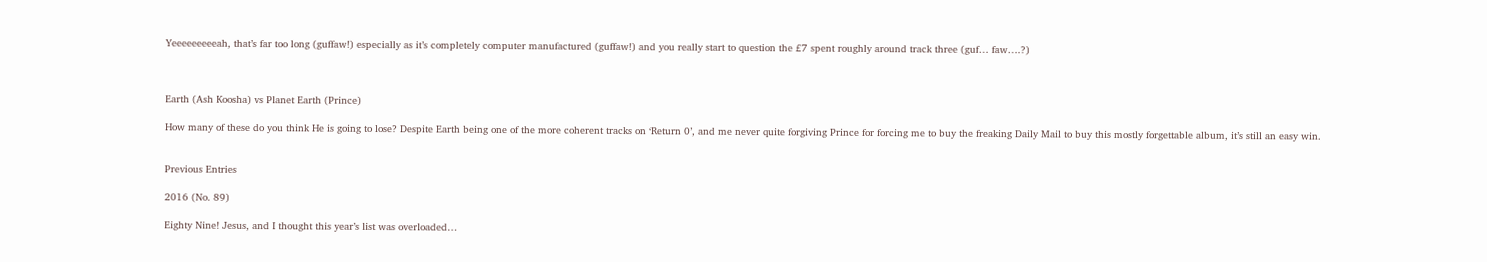Yeeeeeeeeeah, that’s far too long (guffaw!) especially as it’s completely computer manufactured (guffaw!) and you really start to question the £7 spent roughly around track three (guf… faw….?)



Earth (Ash Koosha) vs Planet Earth (Prince)

How many of these do you think He is going to lose? Despite Earth being one of the more coherent tracks on ‘Return 0’, and me never quite forgiving Prince for forcing me to buy the freaking Daily Mail to buy this mostly forgettable album, it’s still an easy win.


Previous Entries

2016 (No. 89)

Eighty Nine! Jesus, and I thought this year’s list was overloaded…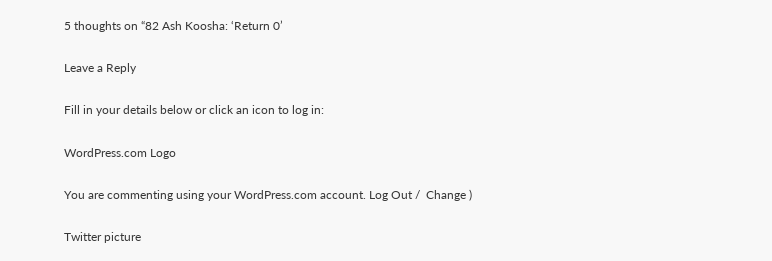5 thoughts on “82 Ash Koosha: ‘Return 0’

Leave a Reply

Fill in your details below or click an icon to log in:

WordPress.com Logo

You are commenting using your WordPress.com account. Log Out /  Change )

Twitter picture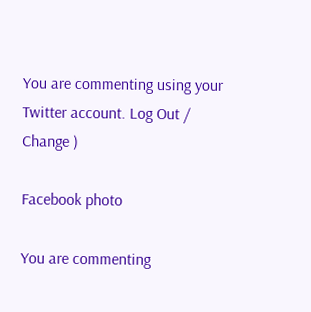You are commenting using your Twitter account. Log Out /  Change )

Facebook photo

You are commenting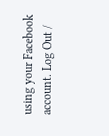using your Facebook account. Log Out /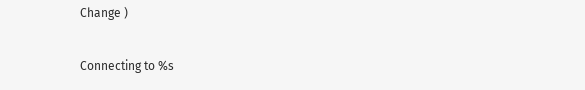Change )

Connecting to %s